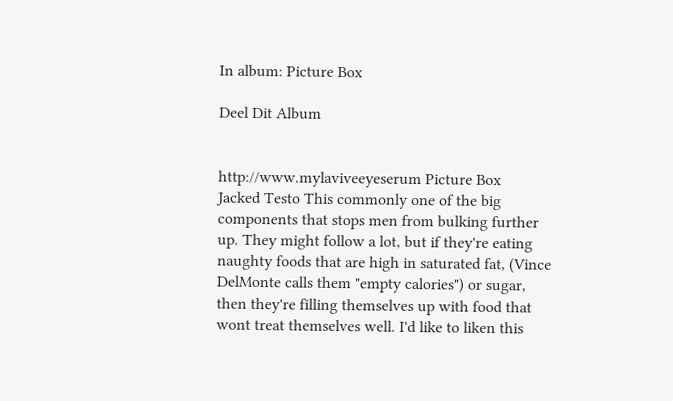In album: Picture Box

Deel Dit Album


http://www.mylaviveeyeserum Picture Box
Jacked Testo This commonly one of the big components that stops men from bulking further up. They might follow a lot, but if they're eating naughty foods that are high in saturated fat, (Vince DelMonte calls them "empty calories") or sugar, then they're filling themselves up with food that wont treat themselves well. I'd like to liken this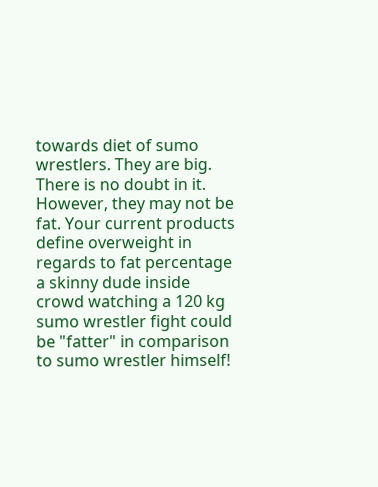towards diet of sumo wrestlers. They are big. There is no doubt in it. However, they may not be fat. Your current products define overweight in regards to fat percentage a skinny dude inside crowd watching a 120 kg sumo wrestler fight could be "fatter" in comparison to sumo wrestler himself!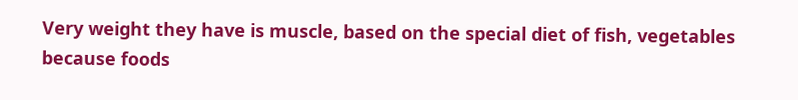Very weight they have is muscle, based on the special diet of fish, vegetables because foods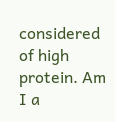considered of high protein. Am I a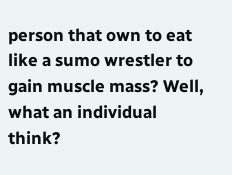person that own to eat like a sumo wrestler to gain muscle mass? Well, what an individual think?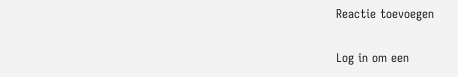Reactie toevoegen

Log in om een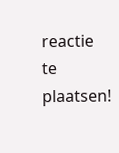reactie te plaatsen!